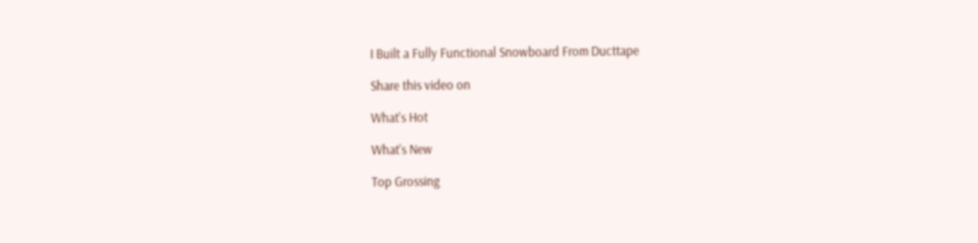I Built a Fully Functional Snowboard From Ducttape

Share this video on

What's Hot

What's New

Top Grossing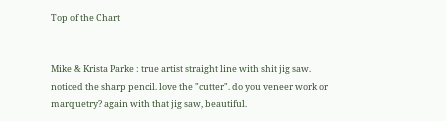Top of the Chart


Mike & Krista Parke : true artist straight line with shit jig saw. noticed the sharp pencil. love the "cutter". do you veneer work or marquetry? again with that jig saw, beautiful.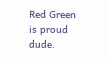Red Green is proud dude.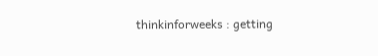thinkinforweeks : getting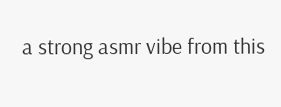a strong asmr vibe from this